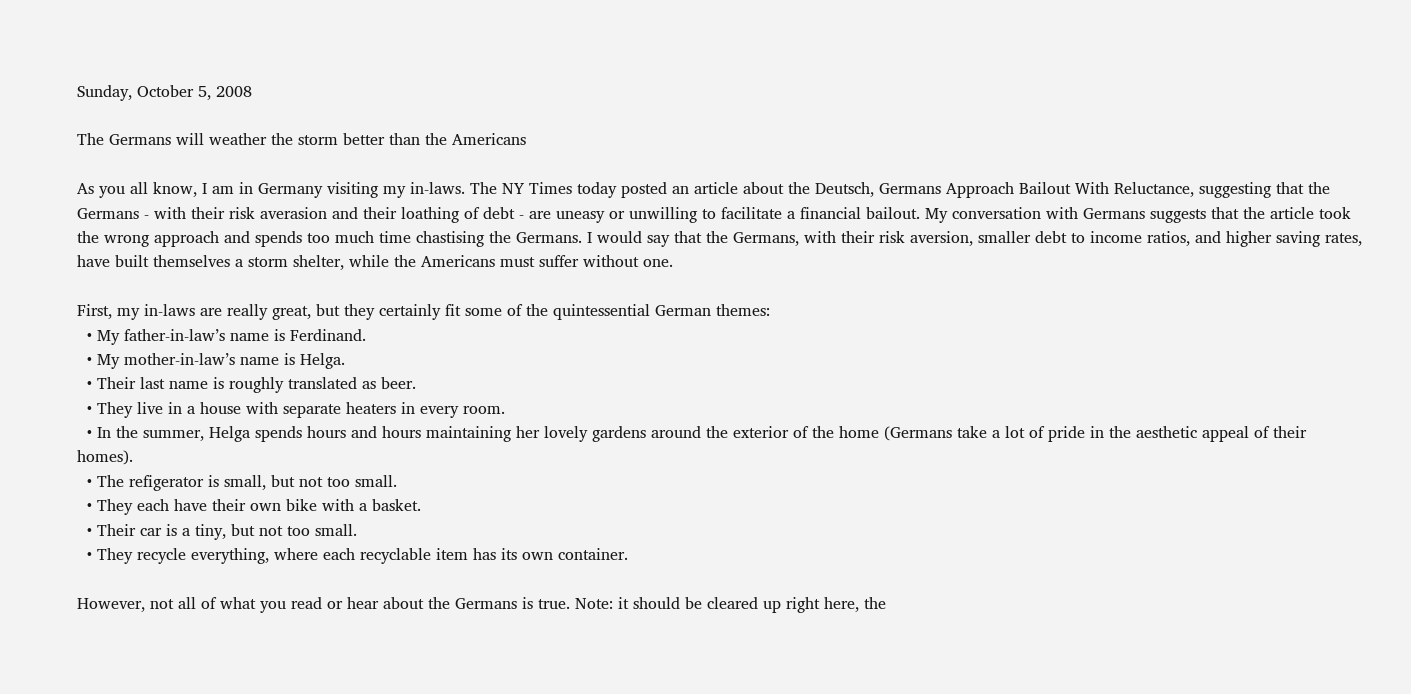Sunday, October 5, 2008

The Germans will weather the storm better than the Americans

As you all know, I am in Germany visiting my in-laws. The NY Times today posted an article about the Deutsch, Germans Approach Bailout With Reluctance, suggesting that the Germans - with their risk averasion and their loathing of debt - are uneasy or unwilling to facilitate a financial bailout. My conversation with Germans suggests that the article took the wrong approach and spends too much time chastising the Germans. I would say that the Germans, with their risk aversion, smaller debt to income ratios, and higher saving rates, have built themselves a storm shelter, while the Americans must suffer without one.

First, my in-laws are really great, but they certainly fit some of the quintessential German themes:
  • My father-in-law’s name is Ferdinand.
  • My mother-in-law’s name is Helga.
  • Their last name is roughly translated as beer.
  • They live in a house with separate heaters in every room.
  • In the summer, Helga spends hours and hours maintaining her lovely gardens around the exterior of the home (Germans take a lot of pride in the aesthetic appeal of their homes).
  • The refigerator is small, but not too small.
  • They each have their own bike with a basket.
  • Their car is a tiny, but not too small.
  • They recycle everything, where each recyclable item has its own container.

However, not all of what you read or hear about the Germans is true. Note: it should be cleared up right here, the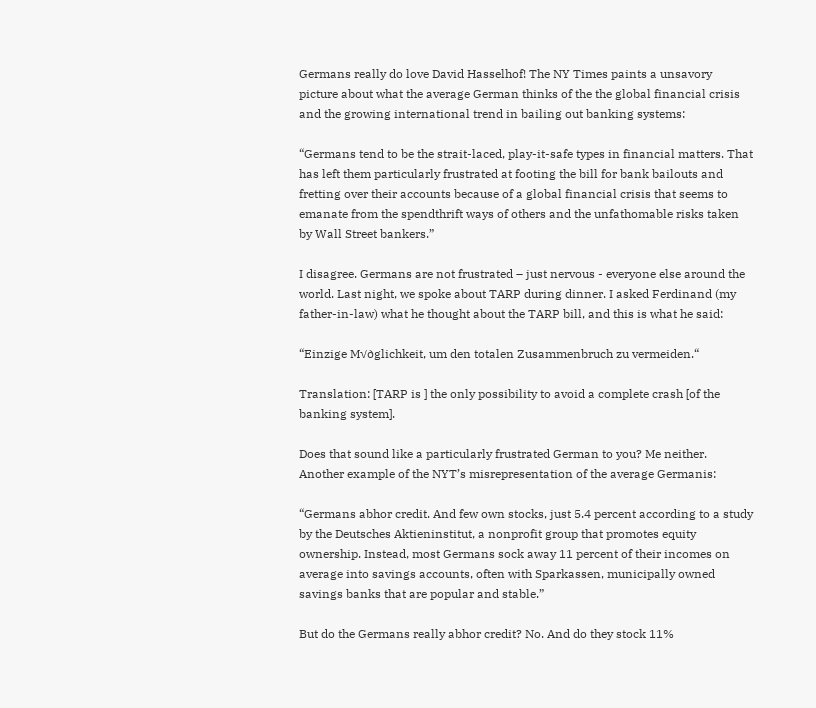Germans really do love David Hasselhof! The NY Times paints a unsavory picture about what the average German thinks of the the global financial crisis and the growing international trend in bailing out banking systems:

“Germans tend to be the strait-laced, play-it-safe types in financial matters. That has left them particularly frustrated at footing the bill for bank bailouts and fretting over their accounts because of a global financial crisis that seems to emanate from the spendthrift ways of others and the unfathomable risks taken by Wall Street bankers.”

I disagree. Germans are not frustrated – just nervous - everyone else around the world. Last night, we spoke about TARP during dinner. I asked Ferdinand (my father-in-law) what he thought about the TARP bill, and this is what he said:

“Einzige M√∂glichkeit, um den totalen Zusammenbruch zu vermeiden.“

Translation: [TARP is ] the only possibility to avoid a complete crash [of the banking system].

Does that sound like a particularly frustrated German to you? Me neither. Another example of the NYT’s misrepresentation of the average Germanis:

“Germans abhor credit. And few own stocks, just 5.4 percent according to a study by the Deutsches Aktieninstitut, a nonprofit group that promotes equity ownership. Instead, most Germans sock away 11 percent of their incomes on average into savings accounts, often with Sparkassen, municipally owned savings banks that are popular and stable.”

But do the Germans really abhor credit? No. And do they stock 11%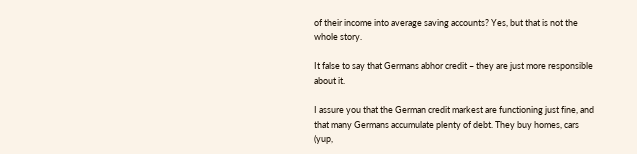of their income into average saving accounts? Yes, but that is not the whole story.

It false to say that Germans abhor credit – they are just more responsible about it.

I assure you that the German credit markest are functioning just fine, and that many Germans accumulate plenty of debt. They buy homes, cars (yup,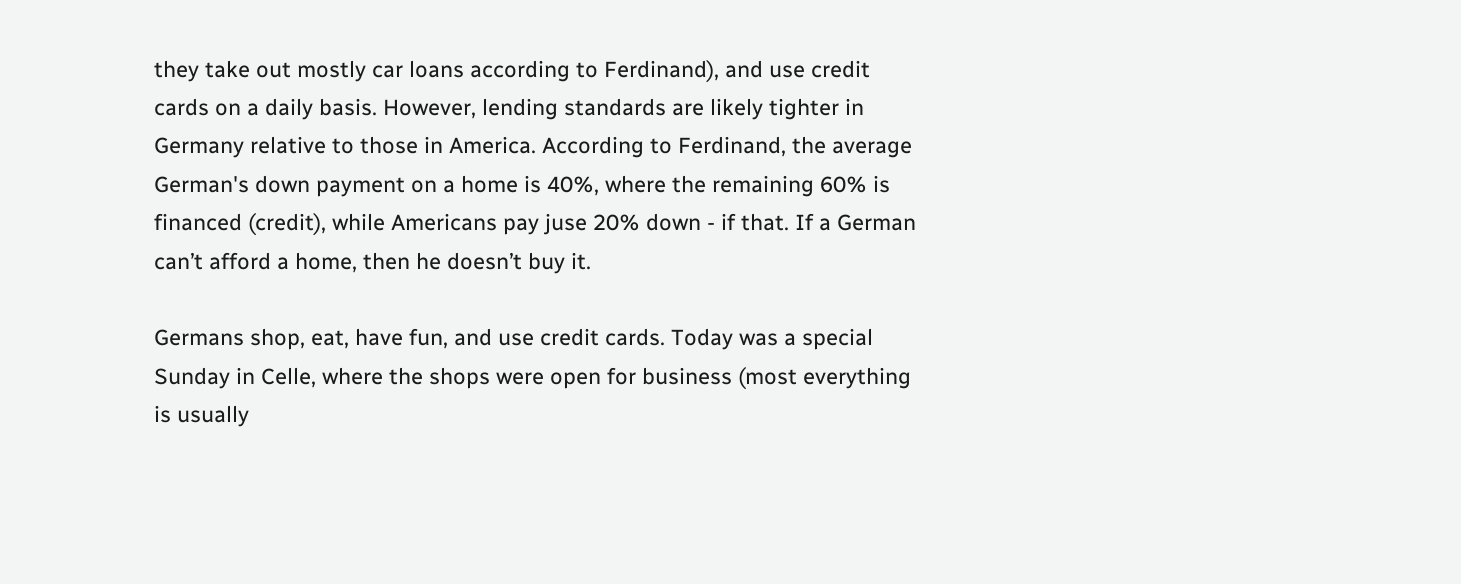they take out mostly car loans according to Ferdinand), and use credit cards on a daily basis. However, lending standards are likely tighter in Germany relative to those in America. According to Ferdinand, the average German's down payment on a home is 40%, where the remaining 60% is financed (credit), while Americans pay juse 20% down - if that. If a German can’t afford a home, then he doesn’t buy it.

Germans shop, eat, have fun, and use credit cards. Today was a special Sunday in Celle, where the shops were open for business (most everything is usually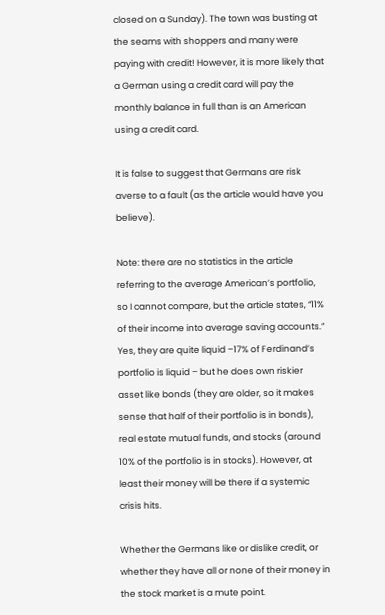closed on a Sunday). The town was busting at the seams with shoppers and many were paying with credit! However, it is more likely that a German using a credit card will pay the monthly balance in full than is an American using a credit card.

It is false to suggest that Germans are risk averse to a fault (as the article would have you believe).

Note: there are no statistics in the article referring to the average American’s portfolio, so I cannot compare, but the article states, “11% of their income into average saving accounts.” Yes, they are quite liquid –17% of Ferdinand’s portfolio is liquid – but he does own riskier asset like bonds (they are older, so it makes sense that half of their portfolio is in bonds), real estate mutual funds, and stocks (around 10% of the portfolio is in stocks). However, at least their money will be there if a systemic crisis hits.

Whether the Germans like or dislike credit, or whether they have all or none of their money in the stock market is a mute point.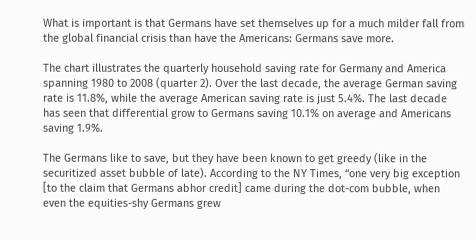What is important is that Germans have set themselves up for a much milder fall from the global financial crisis than have the Americans: Germans save more.

The chart illustrates the quarterly household saving rate for Germany and America spanning 1980 to 2008 (quarter 2). Over the last decade, the average German saving rate is 11.8%, while the average American saving rate is just 5.4%. The last decade has seen that differential grow to Germans saving 10.1% on average and Americans saving 1.9%.

The Germans like to save, but they have been known to get greedy (like in the securitized asset bubble of late). According to the NY Times, “one very big exception [to the claim that Germans abhor credit] came during the dot-com bubble, when even the equities-shy Germans grew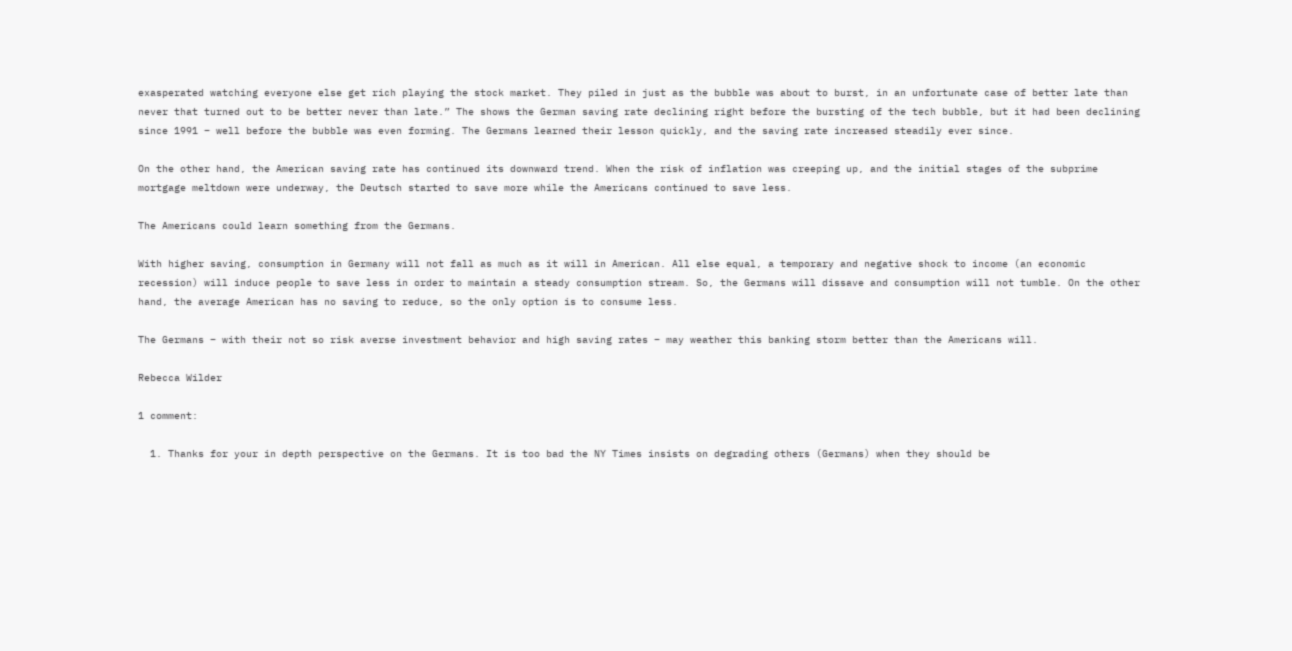exasperated watching everyone else get rich playing the stock market. They piled in just as the bubble was about to burst, in an unfortunate case of better late than never that turned out to be better never than late.” The shows the German saving rate declining right before the bursting of the tech bubble, but it had been declining since 1991 – well before the bubble was even forming. The Germans learned their lesson quickly, and the saving rate increased steadily ever since.

On the other hand, the American saving rate has continued its downward trend. When the risk of inflation was creeping up, and the initial stages of the subprime mortgage meltdown were underway, the Deutsch started to save more while the Americans continued to save less.

The Americans could learn something from the Germans.

With higher saving, consumption in Germany will not fall as much as it will in American. All else equal, a temporary and negative shock to income (an economic recession) will induce people to save less in order to maintain a steady consumption stream. So, the Germans will dissave and consumption will not tumble. On the other hand, the average American has no saving to reduce, so the only option is to consume less.

The Germans – with their not so risk averse investment behavior and high saving rates – may weather this banking storm better than the Americans will.

Rebecca Wilder

1 comment:

  1. Thanks for your in depth perspective on the Germans. It is too bad the NY Times insists on degrading others (Germans) when they should be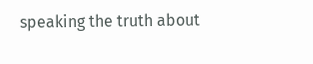speaking the truth about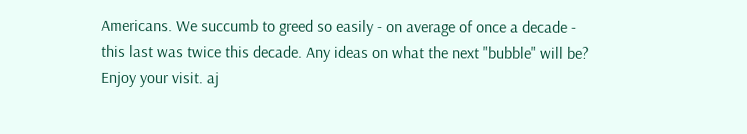Americans. We succumb to greed so easily - on average of once a decade - this last was twice this decade. Any ideas on what the next "bubble" will be? Enjoy your visit. aj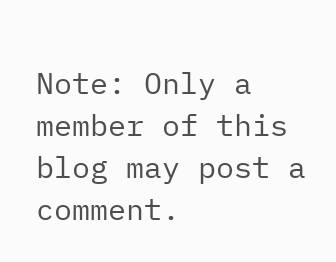Note: Only a member of this blog may post a comment.